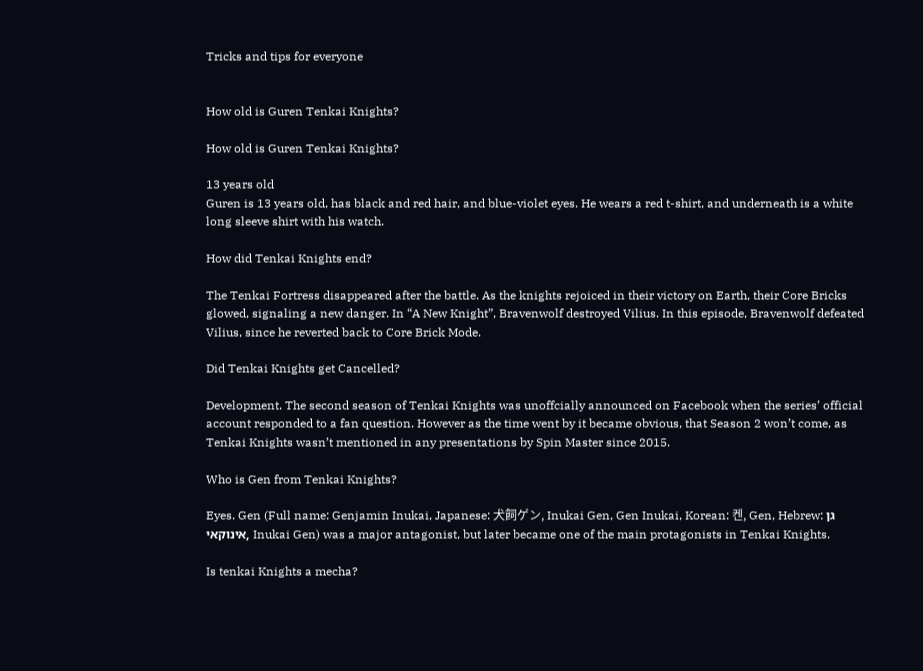Tricks and tips for everyone


How old is Guren Tenkai Knights?

How old is Guren Tenkai Knights?

13 years old
Guren is 13 years old, has black and red hair, and blue-violet eyes. He wears a red t-shirt, and underneath is a white long sleeve shirt with his watch.

How did Tenkai Knights end?

The Tenkai Fortress disappeared after the battle. As the knights rejoiced in their victory on Earth, their Core Bricks glowed, signaling a new danger. In “A New Knight”, Bravenwolf destroyed Vilius. In this episode, Bravenwolf defeated Vilius, since he reverted back to Core Brick Mode.

Did Tenkai Knights get Cancelled?

Development. The second season of Tenkai Knights was unoffcially announced on Facebook when the series’ official account responded to a fan question. However as the time went by it became obvious, that Season 2 won’t come, as Tenkai Knights wasn’t mentioned in any presentations by Spin Master since 2015.

Who is Gen from Tenkai Knights?

Eyes. Gen (Full name: Genjamin Inukai, Japanese: 犬飼ゲン, Inukai Gen, Gen Inukai, Korean: 켄, Gen, Hebrew: גן אינוקאי, Inukai Gen) was a major antagonist, but later became one of the main protagonists in Tenkai Knights.

Is tenkai Knights a mecha?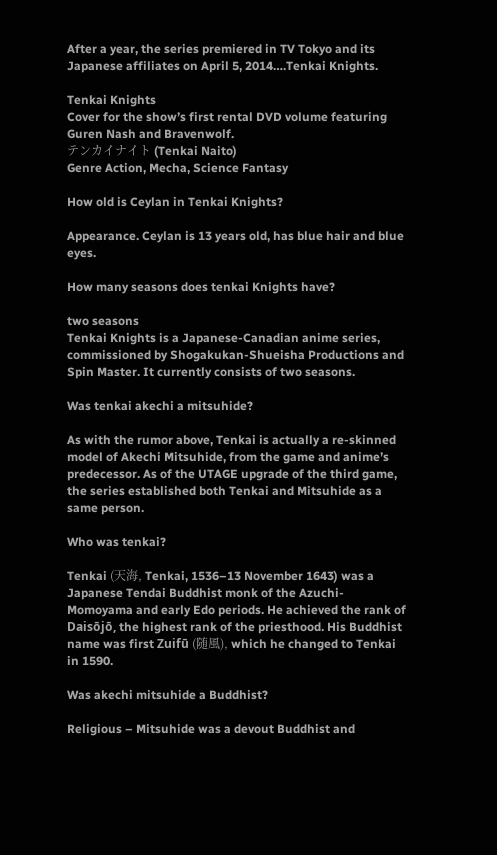After a year, the series premiered in TV Tokyo and its Japanese affiliates on April 5, 2014….Tenkai Knights.

Tenkai Knights
Cover for the show’s first rental DVD volume featuring Guren Nash and Bravenwolf.
テンカイナイト (Tenkai Naito)
Genre Action, Mecha, Science Fantasy

How old is Ceylan in Tenkai Knights?

Appearance. Ceylan is 13 years old, has blue hair and blue eyes.

How many seasons does tenkai Knights have?

two seasons
Tenkai Knights is a Japanese-Canadian anime series, commissioned by Shogakukan-Shueisha Productions and Spin Master. It currently consists of two seasons.

Was tenkai akechi a mitsuhide?

As with the rumor above, Tenkai is actually a re-skinned model of Akechi Mitsuhide, from the game and anime’s predecessor. As of the UTAGE upgrade of the third game, the series established both Tenkai and Mitsuhide as a same person.

Who was tenkai?

Tenkai (天海, Tenkai, 1536–13 November 1643) was a Japanese Tendai Buddhist monk of the Azuchi-Momoyama and early Edo periods. He achieved the rank of Daisōjō, the highest rank of the priesthood. His Buddhist name was first Zuifū (随風), which he changed to Tenkai in 1590.

Was akechi mitsuhide a Buddhist?

Religious – Mitsuhide was a devout Buddhist and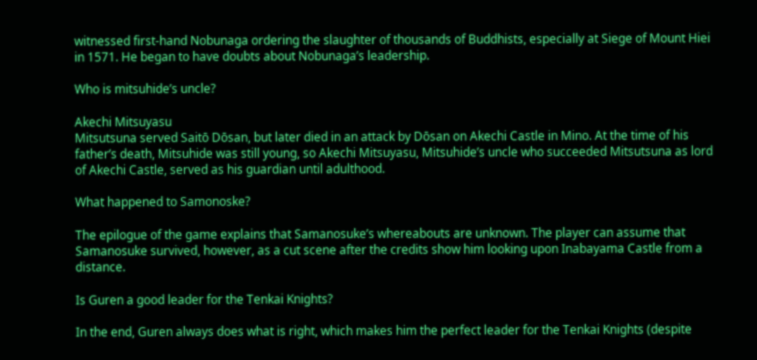witnessed first-hand Nobunaga ordering the slaughter of thousands of Buddhists, especially at Siege of Mount Hiei in 1571. He began to have doubts about Nobunaga’s leadership.

Who is mitsuhide’s uncle?

Akechi Mitsuyasu
Mitsutsuna served Saitō Dōsan, but later died in an attack by Dōsan on Akechi Castle in Mino. At the time of his father’s death, Mitsuhide was still young, so Akechi Mitsuyasu, Mitsuhide’s uncle who succeeded Mitsutsuna as lord of Akechi Castle, served as his guardian until adulthood.

What happened to Samonoske?

The epilogue of the game explains that Samanosuke’s whereabouts are unknown. The player can assume that Samanosuke survived, however, as a cut scene after the credits show him looking upon Inabayama Castle from a distance.

Is Guren a good leader for the Tenkai Knights?

In the end, Guren always does what is right, which makes him the perfect leader for the Tenkai Knights (despite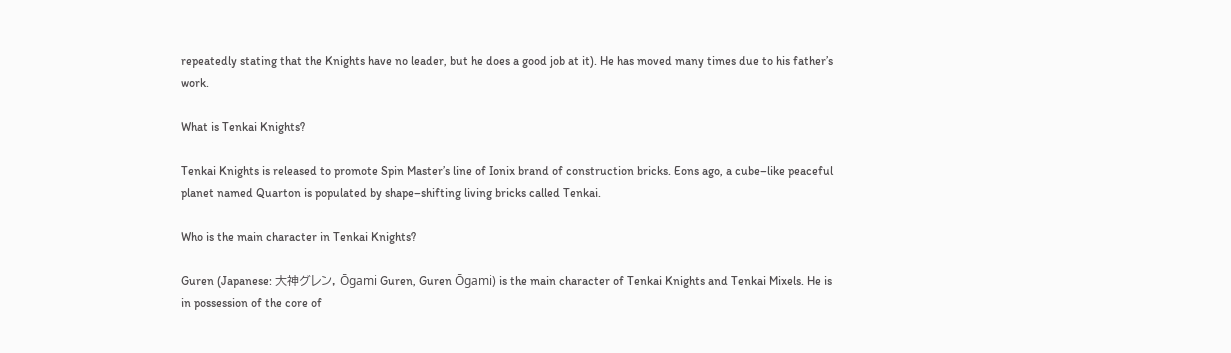repeatedly stating that the Knights have no leader, but he does a good job at it). He has moved many times due to his father’s work.

What is Tenkai Knights?

Tenkai Knights is released to promote Spin Master’s line of Ionix brand of construction bricks. Eons ago, a cube–like peaceful planet named Quarton is populated by shape–shifting living bricks called Tenkai.

Who is the main character in Tenkai Knights?

Guren (Japanese: 大神グレン, Ōgami Guren, Guren Ōgami) is the main character of Tenkai Knights and Tenkai Mixels. He is in possession of the core of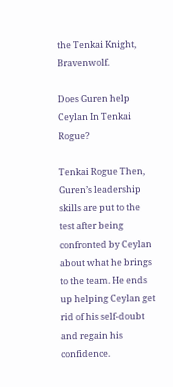the Tenkai Knight, Bravenwolf.

Does Guren help Ceylan In Tenkai Rogue?

Tenkai Rogue Then, Guren’s leadership skills are put to the test after being confronted by Ceylan about what he brings to the team. He ends up helping Ceylan get rid of his self-doubt and regain his confidence.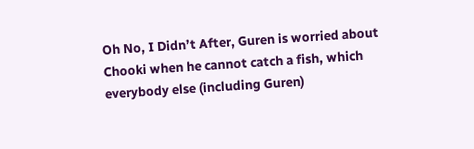Oh No, I Didn’t After, Guren is worried about Chooki when he cannot catch a fish, which everybody else (including Guren)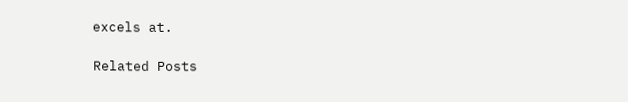excels at.

Related Posts